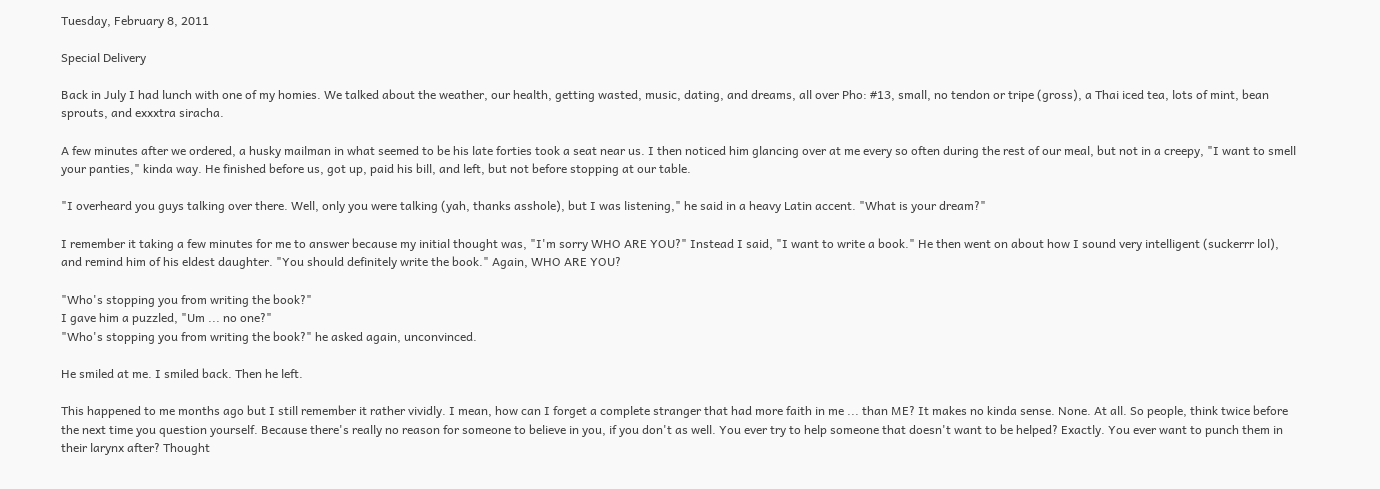Tuesday, February 8, 2011

Special Delivery

Back in July I had lunch with one of my homies. We talked about the weather, our health, getting wasted, music, dating, and dreams, all over Pho: #13, small, no tendon or tripe (gross), a Thai iced tea, lots of mint, bean sprouts, and exxxtra siracha.

A few minutes after we ordered, a husky mailman in what seemed to be his late forties took a seat near us. I then noticed him glancing over at me every so often during the rest of our meal, but not in a creepy, "I want to smell your panties," kinda way. He finished before us, got up, paid his bill, and left, but not before stopping at our table.

"I overheard you guys talking over there. Well, only you were talking (yah, thanks asshole), but I was listening," he said in a heavy Latin accent. "What is your dream?"

I remember it taking a few minutes for me to answer because my initial thought was, "I'm sorry WHO ARE YOU?" Instead I said, "I want to write a book." He then went on about how I sound very intelligent (suckerrr lol), and remind him of his eldest daughter. "You should definitely write the book." Again, WHO ARE YOU?

"Who's stopping you from writing the book?"
I gave him a puzzled, "Um ... no one?"
"Who's stopping you from writing the book?" he asked again, unconvinced.

He smiled at me. I smiled back. Then he left.

This happened to me months ago but I still remember it rather vividly. I mean, how can I forget a complete stranger that had more faith in me ... than ME? It makes no kinda sense. None. At all. So people, think twice before the next time you question yourself. Because there's really no reason for someone to believe in you, if you don't as well. You ever try to help someone that doesn't want to be helped? Exactly. You ever want to punch them in their larynx after? Thought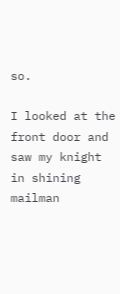so.

I looked at the front door and saw my knight in shining mailman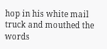hop in his white mail truck and mouthed the words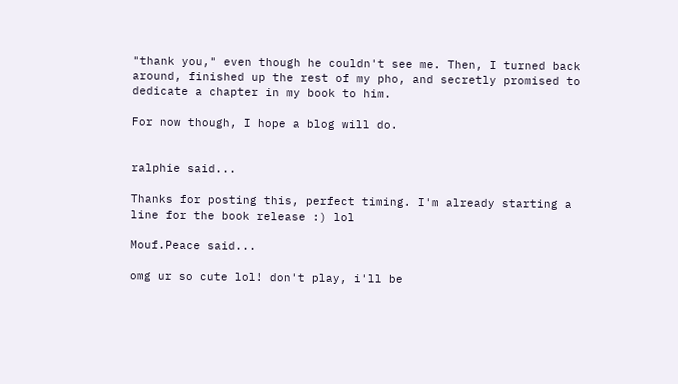"thank you," even though he couldn't see me. Then, I turned back around, finished up the rest of my pho, and secretly promised to dedicate a chapter in my book to him.

For now though, I hope a blog will do.


ralphie said...

Thanks for posting this, perfect timing. I'm already starting a line for the book release :) lol

Mouf.Peace said...

omg ur so cute lol! don't play, i'll be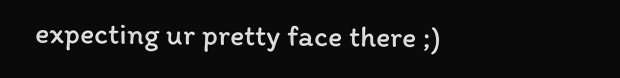expecting ur pretty face there ;)